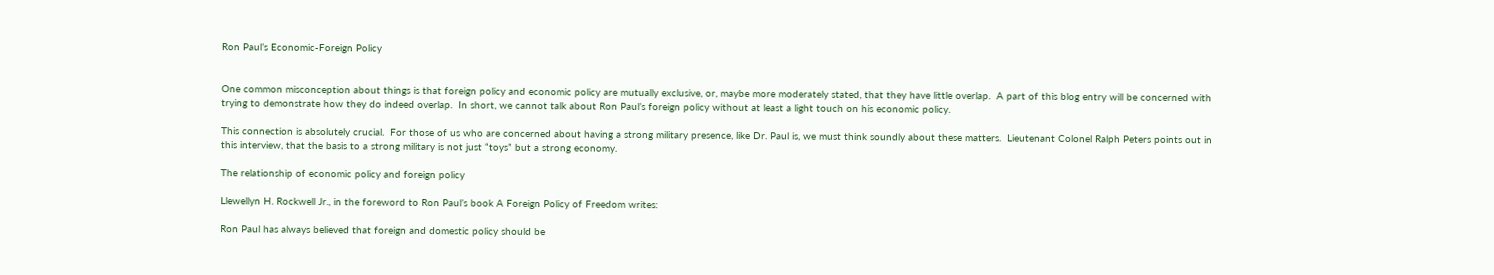Ron Paul’s Economic-Foreign Policy


One common misconception about things is that foreign policy and economic policy are mutually exclusive, or, maybe more moderately stated, that they have little overlap.  A part of this blog entry will be concerned with trying to demonstrate how they do indeed overlap.  In short, we cannot talk about Ron Paul’s foreign policy without at least a light touch on his economic policy.

This connection is absolutely crucial.  For those of us who are concerned about having a strong military presence, like Dr. Paul is, we must think soundly about these matters.  Lieutenant Colonel Ralph Peters points out in this interview, that the basis to a strong military is not just “toys” but a strong economy.

The relationship of economic policy and foreign policy

Llewellyn H. Rockwell Jr., in the foreword to Ron Paul’s book A Foreign Policy of Freedom writes:

Ron Paul has always believed that foreign and domestic policy should be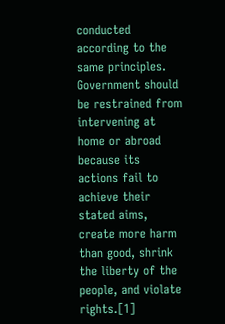conducted according to the same principles. Government should be restrained from intervening at home or abroad because its actions fail to achieve their stated aims, create more harm than good, shrink the liberty of the people, and violate rights.[1]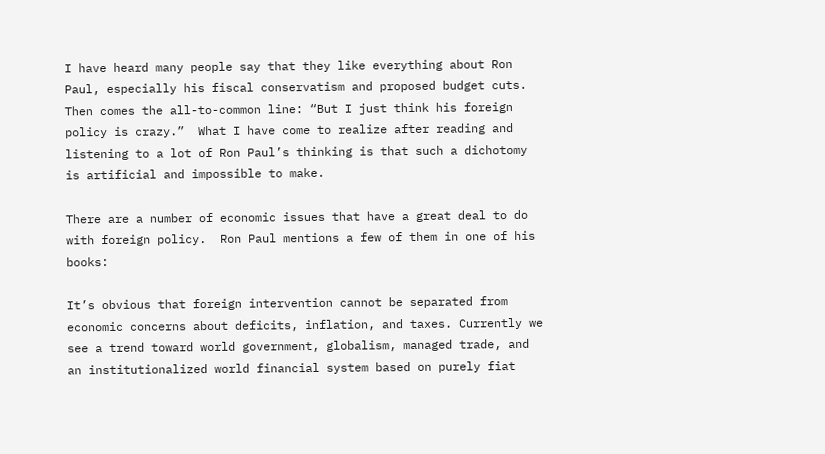I have heard many people say that they like everything about Ron Paul, especially his fiscal conservatism and proposed budget cuts.  Then comes the all-to-common line: “But I just think his foreign policy is crazy.”  What I have come to realize after reading and listening to a lot of Ron Paul’s thinking is that such a dichotomy is artificial and impossible to make.

There are a number of economic issues that have a great deal to do with foreign policy.  Ron Paul mentions a few of them in one of his books:

It’s obvious that foreign intervention cannot be separated from economic concerns about deficits, inflation, and taxes. Currently we see a trend toward world government, globalism, managed trade, and an institutionalized world financial system based on purely fiat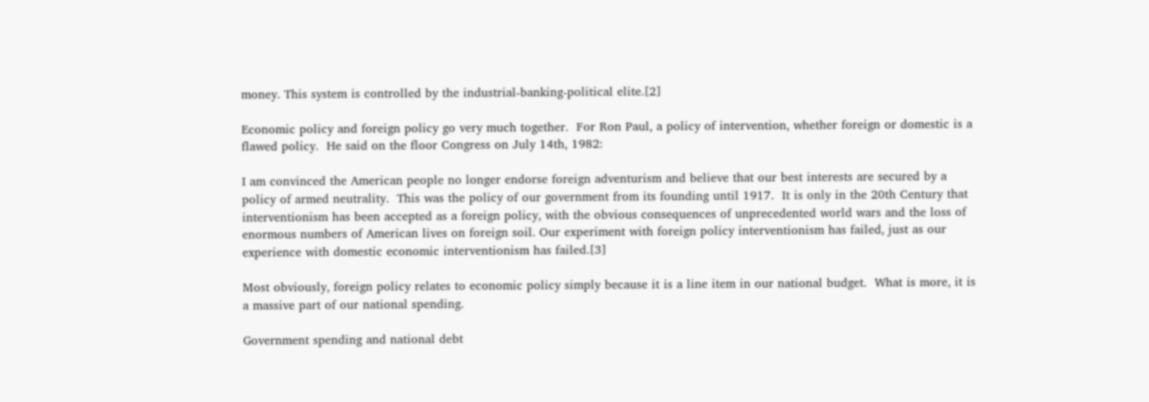money. This system is controlled by the industrial-banking-political elite.[2]

Economic policy and foreign policy go very much together.  For Ron Paul, a policy of intervention, whether foreign or domestic is a flawed policy.  He said on the floor Congress on July 14th, 1982:

I am convinced the American people no longer endorse foreign adventurism and believe that our best interests are secured by a policy of armed neutrality.  This was the policy of our government from its founding until 1917.  It is only in the 20th Century that interventionism has been accepted as a foreign policy, with the obvious consequences of unprecedented world wars and the loss of enormous numbers of American lives on foreign soil. Our experiment with foreign policy interventionism has failed, just as our experience with domestic economic interventionism has failed.[3]

Most obviously, foreign policy relates to economic policy simply because it is a line item in our national budget.  What is more, it is a massive part of our national spending.

Government spending and national debt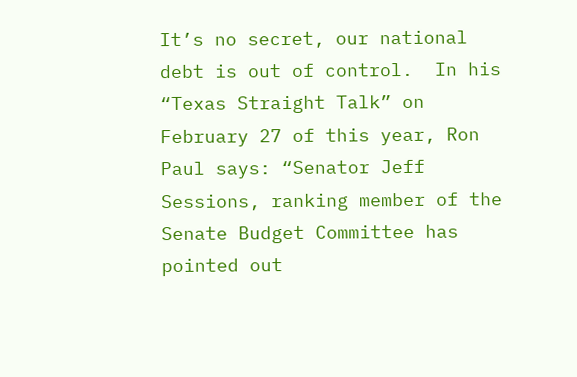It’s no secret, our national debt is out of control.  In his “Texas Straight Talk” on February 27 of this year, Ron Paul says: “Senator Jeff Sessions, ranking member of the Senate Budget Committee has pointed out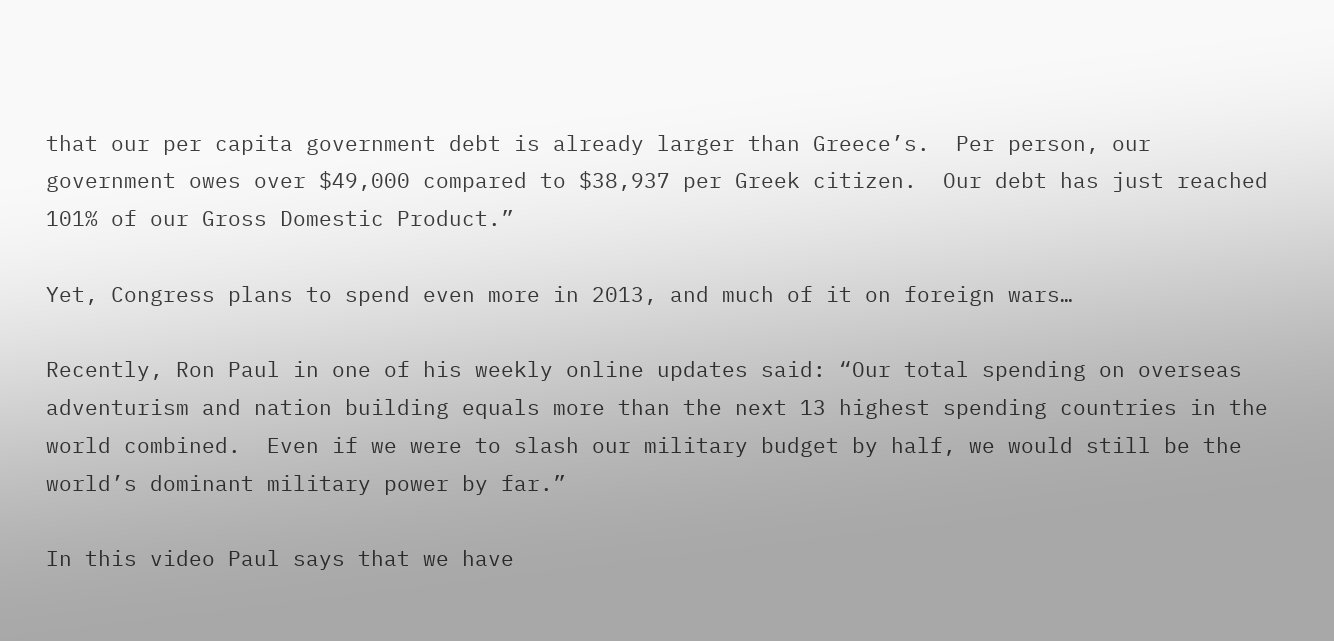that our per capita government debt is already larger than Greece’s.  Per person, our government owes over $49,000 compared to $38,937 per Greek citizen.  Our debt has just reached 101% of our Gross Domestic Product.”

Yet, Congress plans to spend even more in 2013, and much of it on foreign wars…

Recently, Ron Paul in one of his weekly online updates said: “Our total spending on overseas adventurism and nation building equals more than the next 13 highest spending countries in the world combined.  Even if we were to slash our military budget by half, we would still be the world’s dominant military power by far.”

In this video Paul says that we have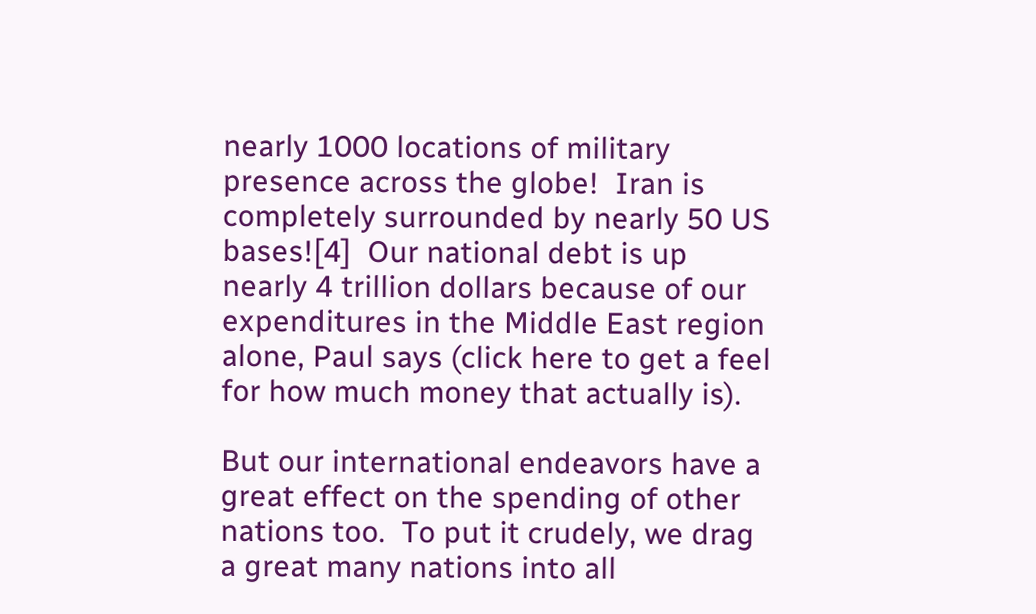nearly 1000 locations of military presence across the globe!  Iran is completely surrounded by nearly 50 US bases![4]  Our national debt is up nearly 4 trillion dollars because of our expenditures in the Middle East region alone, Paul says (click here to get a feel for how much money that actually is).

But our international endeavors have a great effect on the spending of other nations too.  To put it crudely, we drag a great many nations into all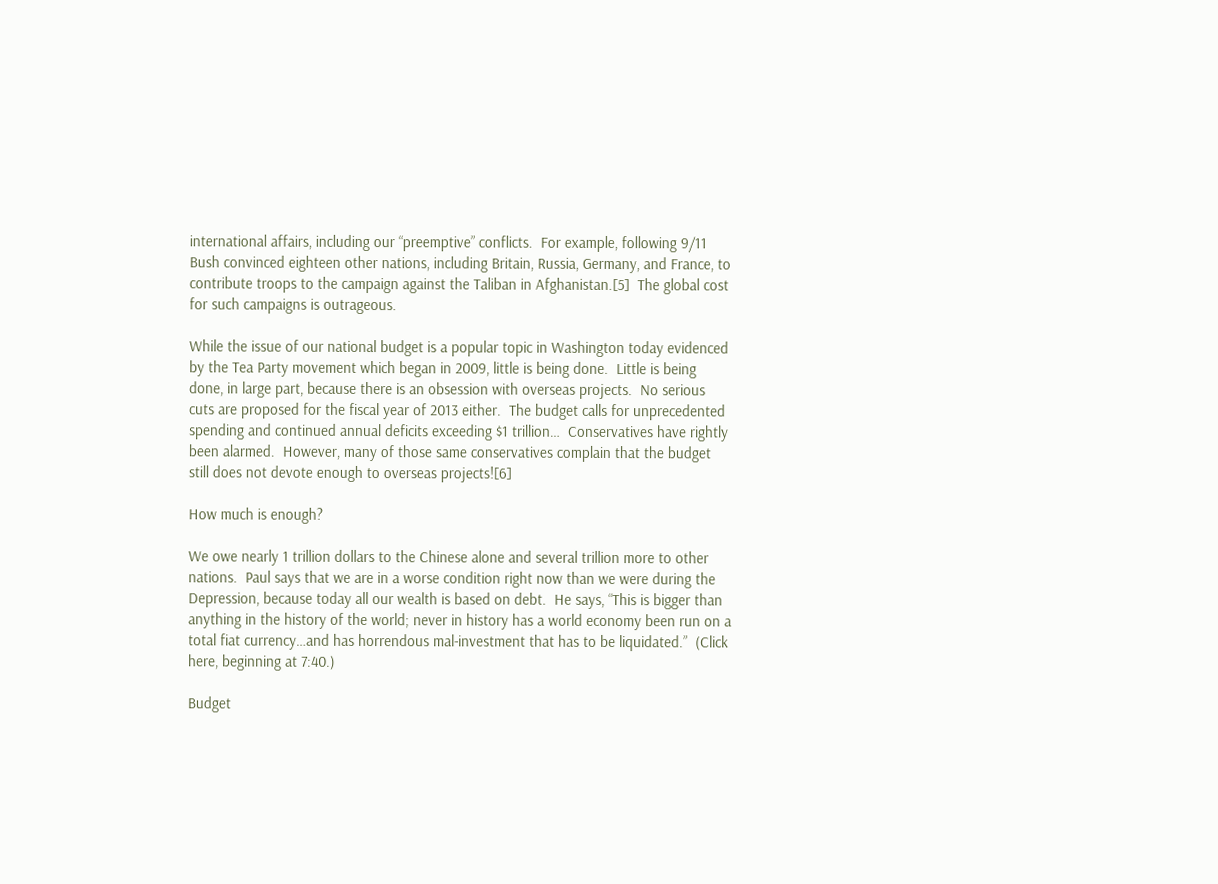international affairs, including our “preemptive” conflicts.  For example, following 9/11 Bush convinced eighteen other nations, including Britain, Russia, Germany, and France, to contribute troops to the campaign against the Taliban in Afghanistan.[5]  The global cost for such campaigns is outrageous.

While the issue of our national budget is a popular topic in Washington today evidenced by the Tea Party movement which began in 2009, little is being done.  Little is being done, in large part, because there is an obsession with overseas projects.  No serious cuts are proposed for the fiscal year of 2013 either.  The budget calls for unprecedented spending and continued annual deficits exceeding $1 trillion…  Conservatives have rightly been alarmed.  However, many of those same conservatives complain that the budget still does not devote enough to overseas projects![6]

How much is enough?

We owe nearly 1 trillion dollars to the Chinese alone and several trillion more to other nations.  Paul says that we are in a worse condition right now than we were during the Depression, because today all our wealth is based on debt.  He says, “This is bigger than anything in the history of the world; never in history has a world economy been run on a total fiat currency…and has horrendous mal-investment that has to be liquidated.”  (Click here, beginning at 7:40.)

Budget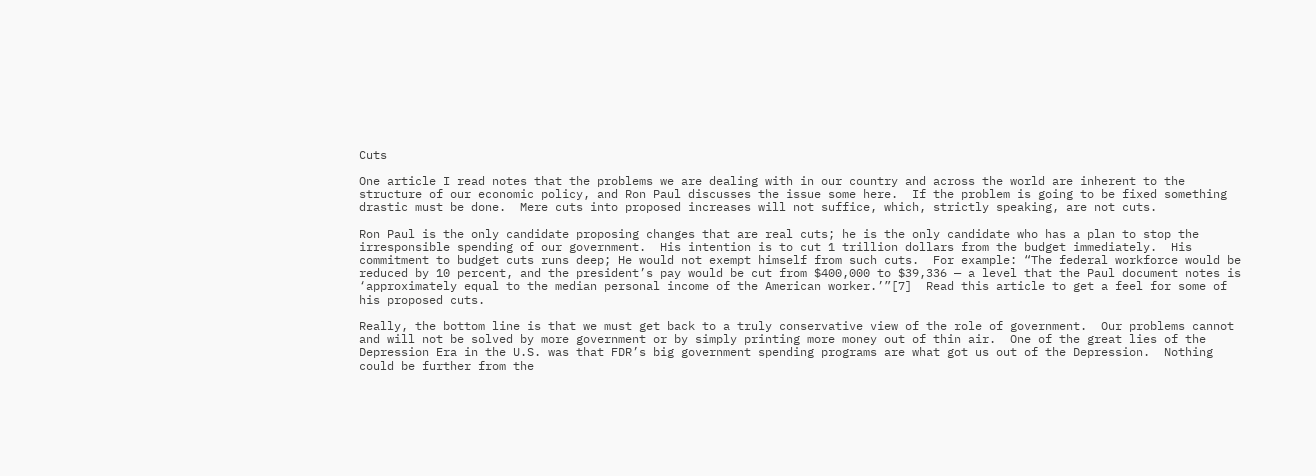Cuts

One article I read notes that the problems we are dealing with in our country and across the world are inherent to the structure of our economic policy, and Ron Paul discusses the issue some here.  If the problem is going to be fixed something drastic must be done.  Mere cuts into proposed increases will not suffice, which, strictly speaking, are not cuts.

Ron Paul is the only candidate proposing changes that are real cuts; he is the only candidate who has a plan to stop the irresponsible spending of our government.  His intention is to cut 1 trillion dollars from the budget immediately.  His commitment to budget cuts runs deep; He would not exempt himself from such cuts.  For example: “The federal workforce would be reduced by 10 percent, and the president’s pay would be cut from $400,000 to $39,336 — a level that the Paul document notes is ‘approximately equal to the median personal income of the American worker.’”[7]  Read this article to get a feel for some of his proposed cuts.

Really, the bottom line is that we must get back to a truly conservative view of the role of government.  Our problems cannot and will not be solved by more government or by simply printing more money out of thin air.  One of the great lies of the Depression Era in the U.S. was that FDR’s big government spending programs are what got us out of the Depression.  Nothing could be further from the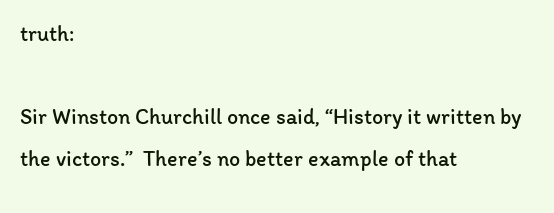truth:

Sir Winston Churchill once said, “History it written by the victors.”  There’s no better example of that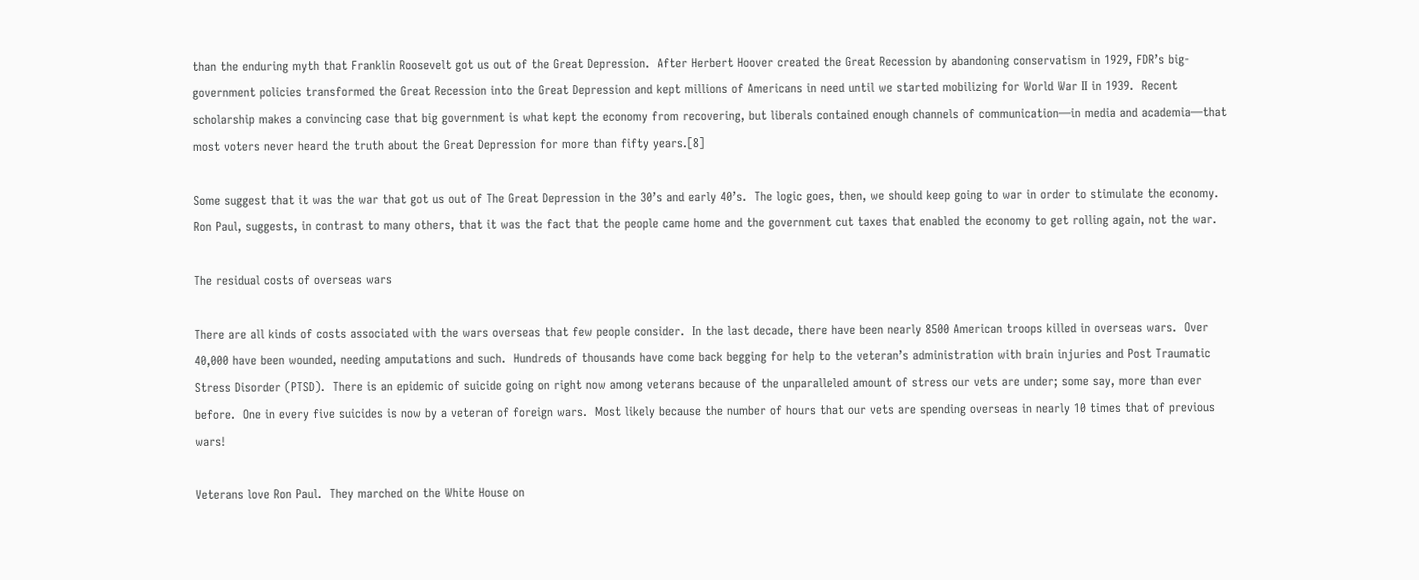than the enduring myth that Franklin Roosevelt got us out of the Great Depression.  After Herbert Hoover created the Great Recession by abandoning conservatism in 1929, FDR’s big-government policies transformed the Great Recession into the Great Depression and kept millions of Americans in need until we started mobilizing for World War II in 1939.  Recent scholarship makes a convincing case that big government is what kept the economy from recovering, but liberals contained enough channels of communication—in media and academia—that most voters never heard the truth about the Great Depression for more than fifty years.[8]

Some suggest that it was the war that got us out of The Great Depression in the 30’s and early 40’s.  The logic goes, then, we should keep going to war in order to stimulate the economy.  Ron Paul, suggests, in contrast to many others, that it was the fact that the people came home and the government cut taxes that enabled the economy to get rolling again, not the war.

The residual costs of overseas wars

There are all kinds of costs associated with the wars overseas that few people consider.  In the last decade, there have been nearly 8500 American troops killed in overseas wars.  Over 40,000 have been wounded, needing amputations and such.  Hundreds of thousands have come back begging for help to the veteran’s administration with brain injuries and Post Traumatic Stress Disorder (PTSD).  There is an epidemic of suicide going on right now among veterans because of the unparalleled amount of stress our vets are under; some say, more than ever before.  One in every five suicides is now by a veteran of foreign wars.  Most likely because the number of hours that our vets are spending overseas in nearly 10 times that of previous wars!

Veterans love Ron Paul.  They marched on the White House on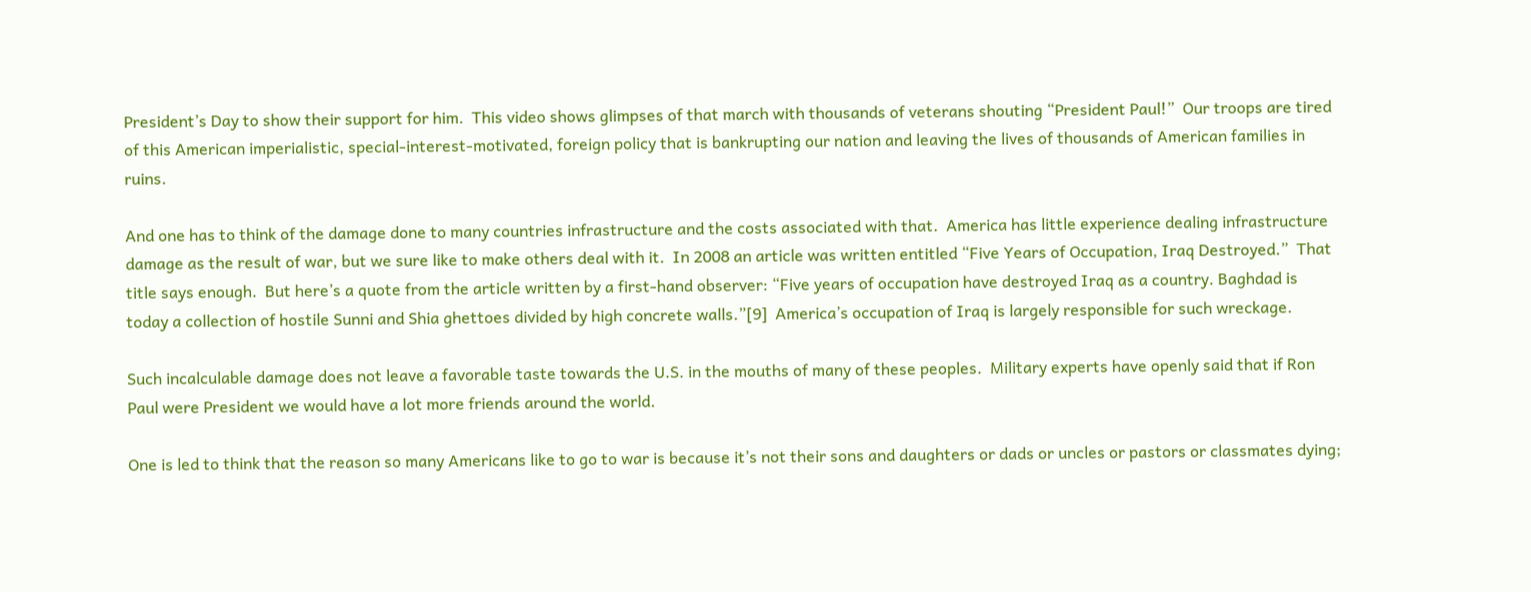President’s Day to show their support for him.  This video shows glimpses of that march with thousands of veterans shouting “President Paul!”  Our troops are tired of this American imperialistic, special-interest-motivated, foreign policy that is bankrupting our nation and leaving the lives of thousands of American families in ruins.

And one has to think of the damage done to many countries infrastructure and the costs associated with that.  America has little experience dealing infrastructure damage as the result of war, but we sure like to make others deal with it.  In 2008 an article was written entitled “Five Years of Occupation, Iraq Destroyed.”  That title says enough.  But here’s a quote from the article written by a first-hand observer: “Five years of occupation have destroyed Iraq as a country. Baghdad is today a collection of hostile Sunni and Shia ghettoes divided by high concrete walls.”[9]  America’s occupation of Iraq is largely responsible for such wreckage.

Such incalculable damage does not leave a favorable taste towards the U.S. in the mouths of many of these peoples.  Military experts have openly said that if Ron Paul were President we would have a lot more friends around the world.

One is led to think that the reason so many Americans like to go to war is because it’s not their sons and daughters or dads or uncles or pastors or classmates dying;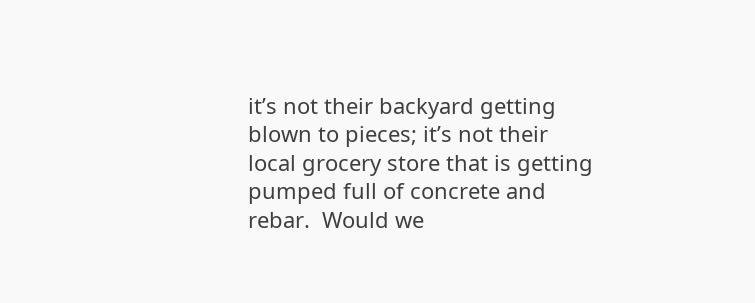it’s not their backyard getting blown to pieces; it’s not their local grocery store that is getting pumped full of concrete and rebar.  Would we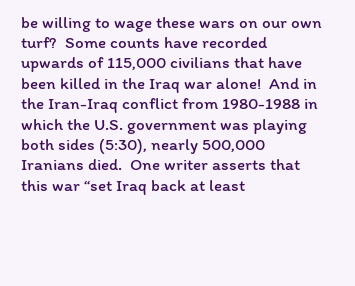be willing to wage these wars on our own turf?  Some counts have recorded upwards of 115,000 civilians that have been killed in the Iraq war alone!  And in the Iran-Iraq conflict from 1980-1988 in which the U.S. government was playing both sides (5:30), nearly 500,000 Iranians died.  One writer asserts that this war “set Iraq back at least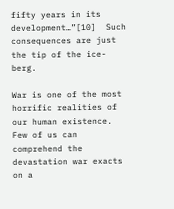fifty years in its development…”[10]  Such consequences are just the tip of the ice-berg.

War is one of the most horrific realities of our human existence.  Few of us can comprehend the devastation war exacts on a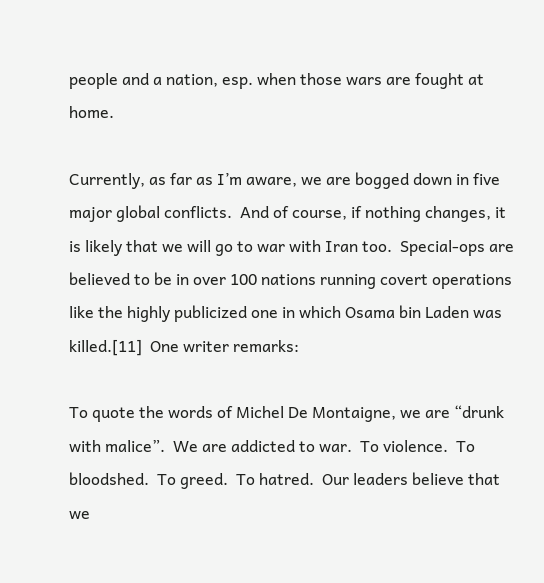people and a nation, esp. when those wars are fought at home.

Currently, as far as I’m aware, we are bogged down in five major global conflicts.  And of course, if nothing changes, it is likely that we will go to war with Iran too.  Special-ops are believed to be in over 100 nations running covert operations like the highly publicized one in which Osama bin Laden was killed.[11]  One writer remarks:

To quote the words of Michel De Montaigne, we are “drunk with malice”.  We are addicted to war.  To violence.  To bloodshed.  To greed.  To hatred.  Our leaders believe that we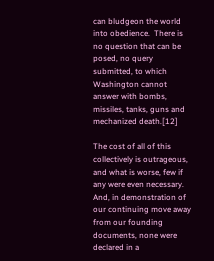can bludgeon the world into obedience.  There is no question that can be posed, no query submitted, to which Washington cannot answer with bombs, missiles, tanks, guns and mechanized death.[12]

The cost of all of this collectively is outrageous, and what is worse, few if any were even necessary.  And, in demonstration of our continuing move away from our founding documents, none were declared in a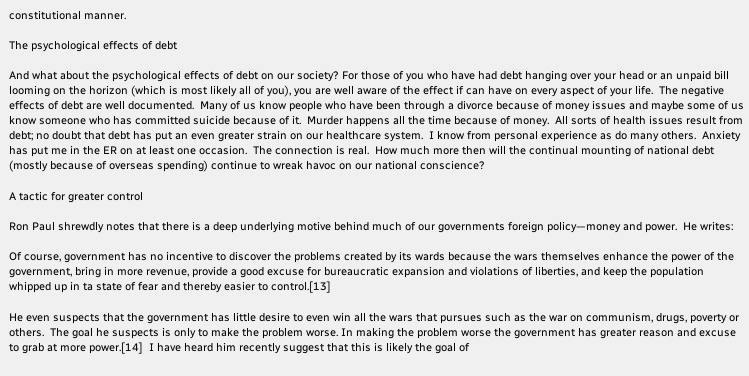constitutional manner.

The psychological effects of debt

And what about the psychological effects of debt on our society? For those of you who have had debt hanging over your head or an unpaid bill looming on the horizon (which is most likely all of you), you are well aware of the effect if can have on every aspect of your life.  The negative effects of debt are well documented.  Many of us know people who have been through a divorce because of money issues and maybe some of us know someone who has committed suicide because of it.  Murder happens all the time because of money.  All sorts of health issues result from debt; no doubt that debt has put an even greater strain on our healthcare system.  I know from personal experience as do many others.  Anxiety has put me in the ER on at least one occasion.  The connection is real.  How much more then will the continual mounting of national debt (mostly because of overseas spending) continue to wreak havoc on our national conscience?

A tactic for greater control

Ron Paul shrewdly notes that there is a deep underlying motive behind much of our governments foreign policy—money and power.  He writes:

Of course, government has no incentive to discover the problems created by its wards because the wars themselves enhance the power of the government, bring in more revenue, provide a good excuse for bureaucratic expansion and violations of liberties, and keep the population whipped up in ta state of fear and thereby easier to control.[13]

He even suspects that the government has little desire to even win all the wars that pursues such as the war on communism, drugs, poverty or others.  The goal he suspects is only to make the problem worse. In making the problem worse the government has greater reason and excuse to grab at more power.[14]  I have heard him recently suggest that this is likely the goal of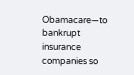Obamacare—to bankrupt insurance companies so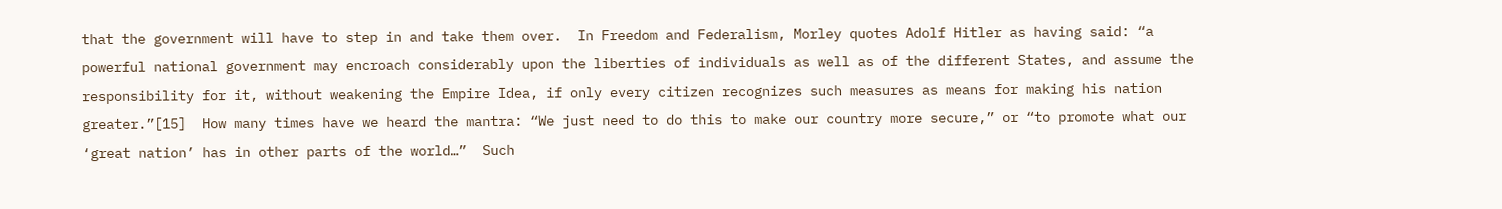that the government will have to step in and take them over.  In Freedom and Federalism, Morley quotes Adolf Hitler as having said: “a powerful national government may encroach considerably upon the liberties of individuals as well as of the different States, and assume the responsibility for it, without weakening the Empire Idea, if only every citizen recognizes such measures as means for making his nation greater.”[15]  How many times have we heard the mantra: “We just need to do this to make our country more secure,” or “to promote what our ‘great nation’ has in other parts of the world…”  Such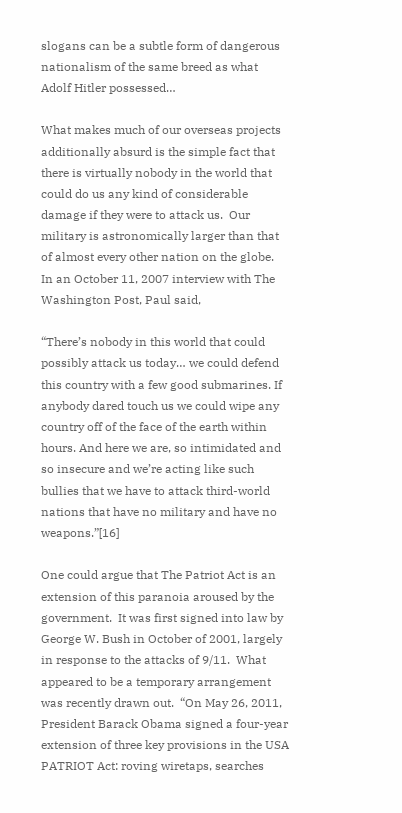slogans can be a subtle form of dangerous nationalism of the same breed as what Adolf Hitler possessed…

What makes much of our overseas projects additionally absurd is the simple fact that there is virtually nobody in the world that could do us any kind of considerable damage if they were to attack us.  Our military is astronomically larger than that of almost every other nation on the globe.  In an October 11, 2007 interview with The Washington Post, Paul said,

“There’s nobody in this world that could possibly attack us today… we could defend this country with a few good submarines. If anybody dared touch us we could wipe any country off of the face of the earth within hours. And here we are, so intimidated and so insecure and we’re acting like such bullies that we have to attack third-world nations that have no military and have no weapons.”[16]

One could argue that The Patriot Act is an extension of this paranoia aroused by the government.  It was first signed into law by George W. Bush in October of 2001, largely in response to the attacks of 9/11.  What appeared to be a temporary arrangement was recently drawn out.  “On May 26, 2011, President Barack Obama signed a four-year extension of three key provisions in the USA PATRIOT Act: roving wiretaps, searches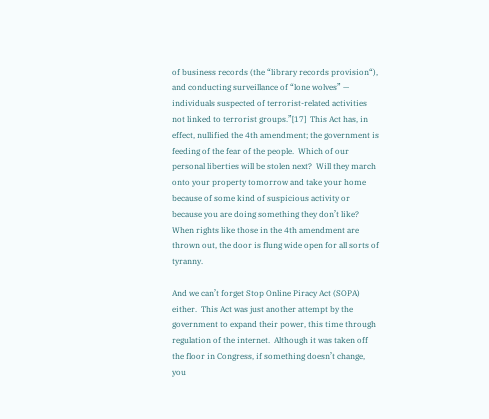of business records (the “library records provision“), and conducting surveillance of “lone wolves” — individuals suspected of terrorist-related activities not linked to terrorist groups.”[17]  This Act has, in effect, nullified the 4th amendment; the government is feeding of the fear of the people.  Which of our personal liberties will be stolen next?  Will they march onto your property tomorrow and take your home because of some kind of suspicious activity or because you are doing something they don’t like?  When rights like those in the 4th amendment are thrown out, the door is flung wide open for all sorts of tyranny.

And we can’t forget Stop Online Piracy Act (SOPA) either.  This Act was just another attempt by the government to expand their power, this time through regulation of the internet.  Although it was taken off the floor in Congress, if something doesn’t change, you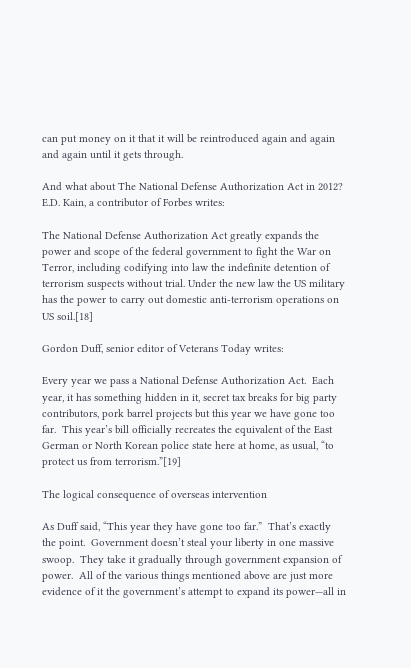can put money on it that it will be reintroduced again and again and again until it gets through.

And what about The National Defense Authorization Act in 2012?  E.D. Kain, a contributor of Forbes writes:

The National Defense Authorization Act greatly expands the power and scope of the federal government to fight the War on Terror, including codifying into law the indefinite detention of terrorism suspects without trial. Under the new law the US military has the power to carry out domestic anti-terrorism operations on US soil.[18]

Gordon Duff, senior editor of Veterans Today writes:

Every year we pass a National Defense Authorization Act.  Each year, it has something hidden in it, secret tax breaks for big party contributors, pork barrel projects but this year we have gone too far.  This year’s bill officially recreates the equivalent of the East German or North Korean police state here at home, as usual, “to protect us from terrorism.”[19]

The logical consequence of overseas intervention

As Duff said, “This year they have gone too far.”  That’s exactly the point.  Government doesn’t steal your liberty in one massive swoop.  They take it gradually through government expansion of power.  All of the various things mentioned above are just more evidence of it the government’s attempt to expand its power—all in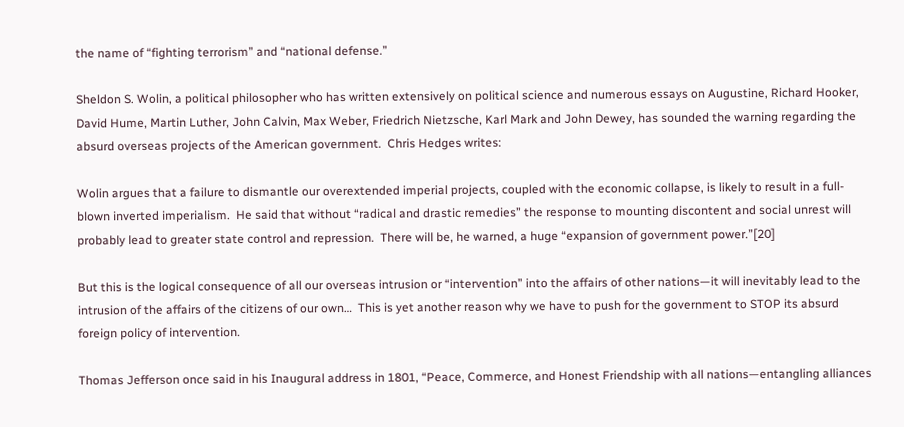the name of “fighting terrorism” and “national defense.”

Sheldon S. Wolin, a political philosopher who has written extensively on political science and numerous essays on Augustine, Richard Hooker, David Hume, Martin Luther, John Calvin, Max Weber, Friedrich Nietzsche, Karl Mark and John Dewey, has sounded the warning regarding the absurd overseas projects of the American government.  Chris Hedges writes:

Wolin argues that a failure to dismantle our overextended imperial projects, coupled with the economic collapse, is likely to result in a full-blown inverted imperialism.  He said that without “radical and drastic remedies” the response to mounting discontent and social unrest will probably lead to greater state control and repression.  There will be, he warned, a huge “expansion of government power.”[20]

But this is the logical consequence of all our overseas intrusion or “intervention” into the affairs of other nations—it will inevitably lead to the intrusion of the affairs of the citizens of our own…  This is yet another reason why we have to push for the government to STOP its absurd foreign policy of intervention.

Thomas Jefferson once said in his Inaugural address in 1801, “Peace, Commerce, and Honest Friendship with all nations—entangling alliances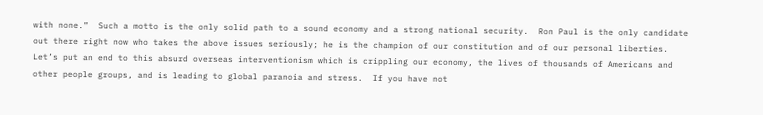with none.”  Such a motto is the only solid path to a sound economy and a strong national security.  Ron Paul is the only candidate out there right now who takes the above issues seriously; he is the champion of our constitution and of our personal liberties.  Let’s put an end to this absurd overseas interventionism which is crippling our economy, the lives of thousands of Americans and other people groups, and is leading to global paranoia and stress.  If you have not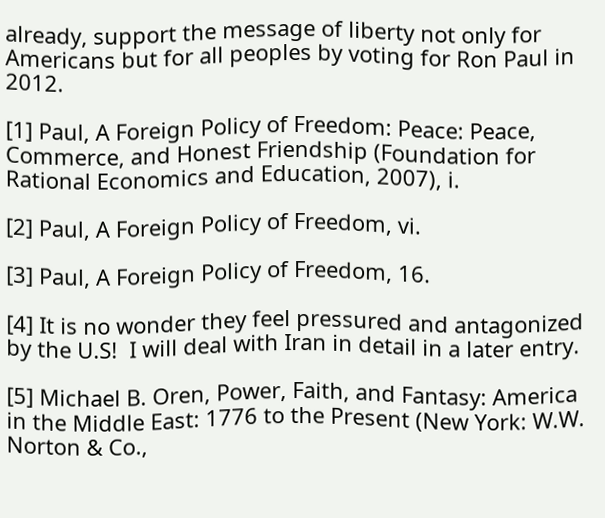already, support the message of liberty not only for Americans but for all peoples by voting for Ron Paul in 2012.

[1] Paul, A Foreign Policy of Freedom: Peace: Peace, Commerce, and Honest Friendship (Foundation for Rational Economics and Education, 2007), i.

[2] Paul, A Foreign Policy of Freedom, vi.

[3] Paul, A Foreign Policy of Freedom, 16.

[4] It is no wonder they feel pressured and antagonized by the U.S!  I will deal with Iran in detail in a later entry.

[5] Michael B. Oren, Power, Faith, and Fantasy: America in the Middle East: 1776 to the Present (New York: W.W. Norton & Co.,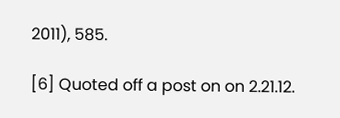2011), 585.

[6] Quoted off a post on on 2.21.12.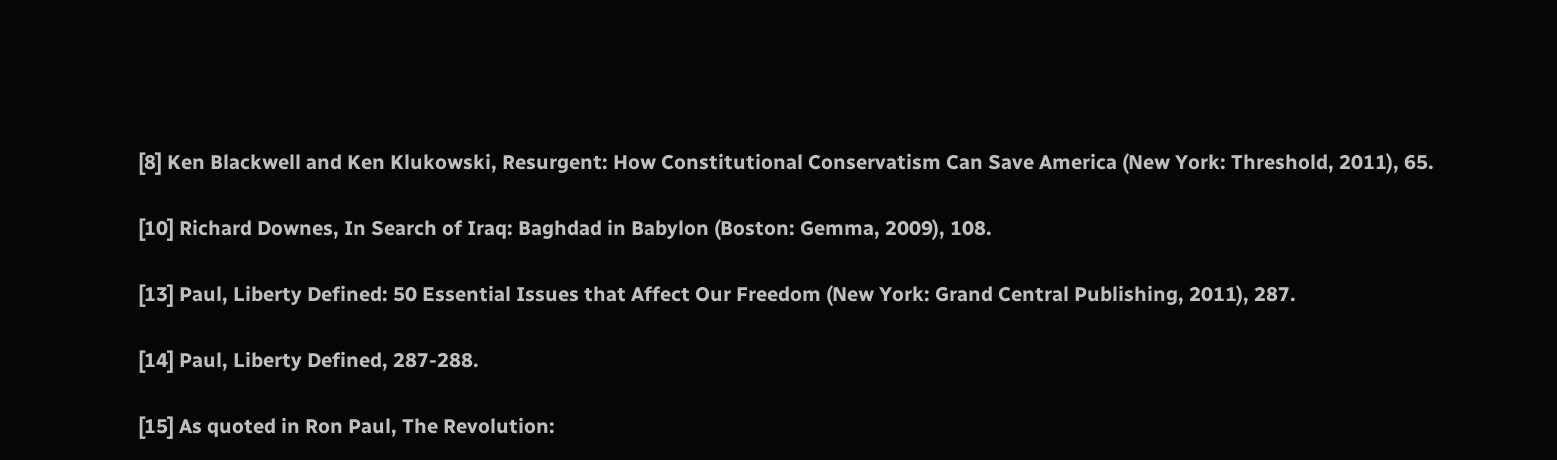[8] Ken Blackwell and Ken Klukowski, Resurgent: How Constitutional Conservatism Can Save America (New York: Threshold, 2011), 65.

[10] Richard Downes, In Search of Iraq: Baghdad in Babylon (Boston: Gemma, 2009), 108.

[13] Paul, Liberty Defined: 50 Essential Issues that Affect Our Freedom (New York: Grand Central Publishing, 2011), 287.

[14] Paul, Liberty Defined, 287-288.

[15] As quoted in Ron Paul, The Revolution: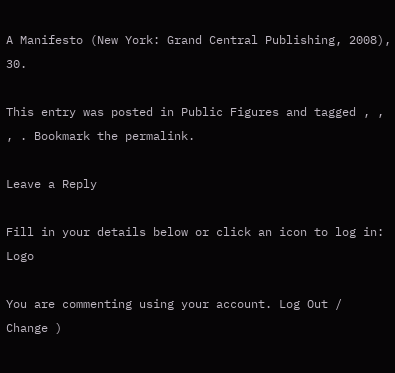A Manifesto (New York: Grand Central Publishing, 2008), 30.

This entry was posted in Public Figures and tagged , , , . Bookmark the permalink.

Leave a Reply

Fill in your details below or click an icon to log in: Logo

You are commenting using your account. Log Out /  Change )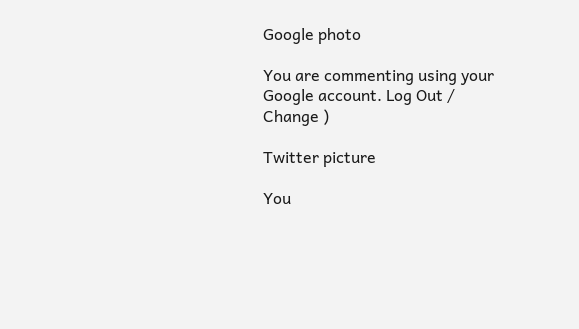Google photo

You are commenting using your Google account. Log Out /  Change )

Twitter picture

You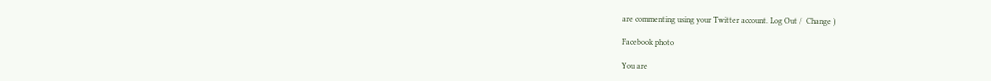are commenting using your Twitter account. Log Out /  Change )

Facebook photo

You are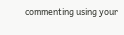commenting using your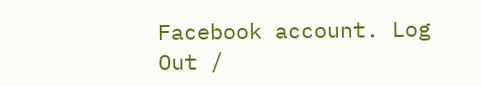Facebook account. Log Out /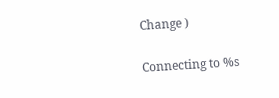Change )

Connecting to %s